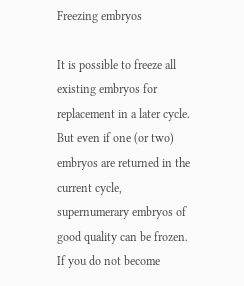Freezing embryos

It is possible to freeze all existing embryos for replacement in a later cycle. But even if one (or two) embryos are returned in the current cycle, supernumerary embryos of good quality can be frozen. If you do not become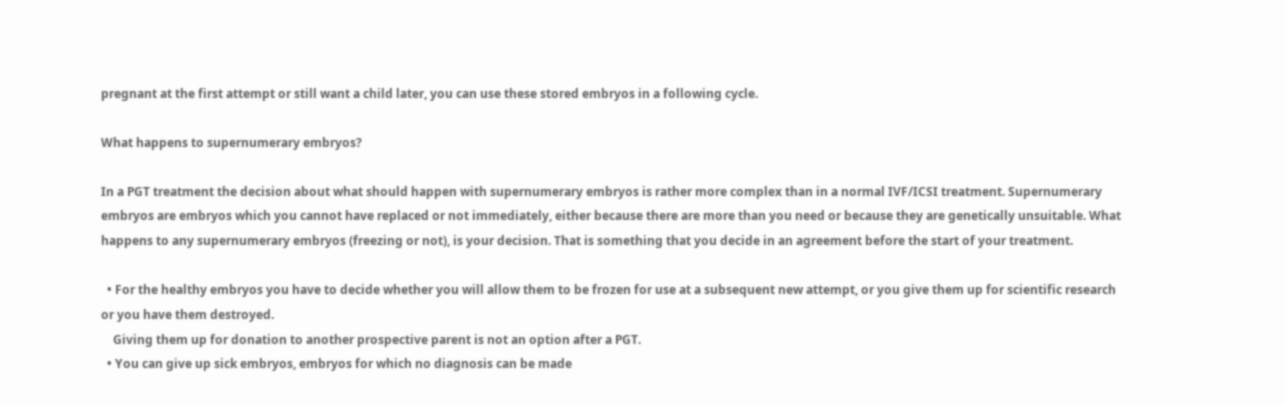pregnant at the first attempt or still want a child later, you can use these stored embryos in a following cycle.

What happens to supernumerary embryos?

In a PGT treatment the decision about what should happen with supernumerary embryos is rather more complex than in a normal IVF/ICSI treatment. Supernumerary embryos are embryos which you cannot have replaced or not immediately, either because there are more than you need or because they are genetically unsuitable. What happens to any supernumerary embryos (freezing or not), is your decision. That is something that you decide in an agreement before the start of your treatment.

  • For the healthy embryos you have to decide whether you will allow them to be frozen for use at a subsequent new attempt, or you give them up for scientific research or you have them destroyed.
    Giving them up for donation to another prospective parent is not an option after a PGT.
  • You can give up sick embryos, embryos for which no diagnosis can be made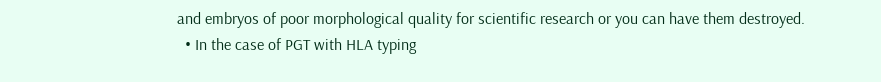and embryos of poor morphological quality for scientific research or you can have them destroyed.
  • In the case of PGT with HLA typing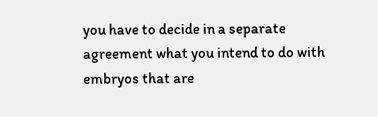you have to decide in a separate agreement what you intend to do with embryos that are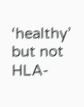‘healthy’ but not HLA-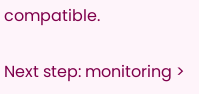compatible.

Next step: monitoring >